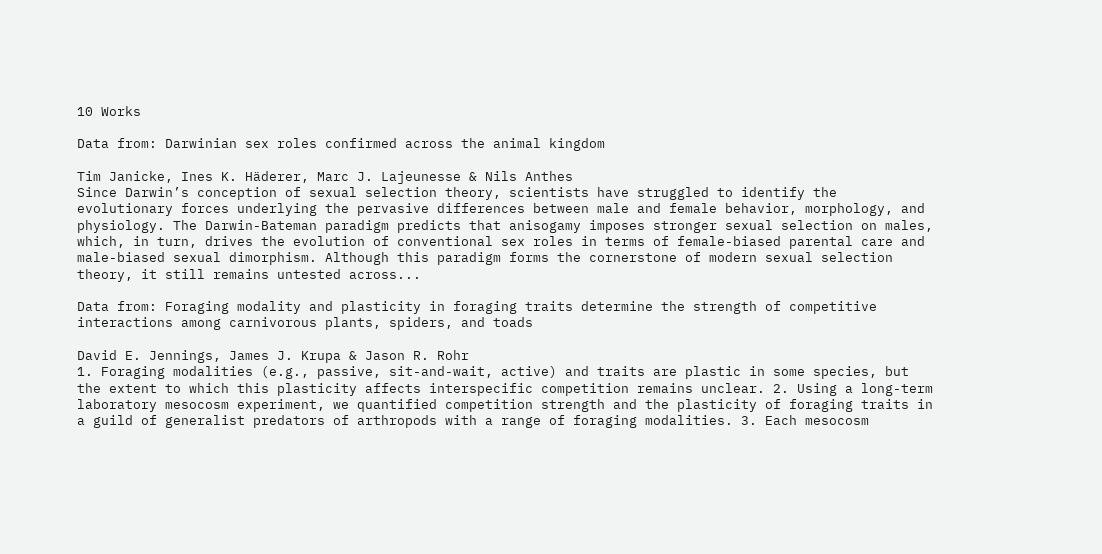10 Works

Data from: Darwinian sex roles confirmed across the animal kingdom

Tim Janicke, Ines K. Häderer, Marc J. Lajeunesse & Nils Anthes
Since Darwin’s conception of sexual selection theory, scientists have struggled to identify the evolutionary forces underlying the pervasive differences between male and female behavior, morphology, and physiology. The Darwin-Bateman paradigm predicts that anisogamy imposes stronger sexual selection on males, which, in turn, drives the evolution of conventional sex roles in terms of female-biased parental care and male-biased sexual dimorphism. Although this paradigm forms the cornerstone of modern sexual selection theory, it still remains untested across...

Data from: Foraging modality and plasticity in foraging traits determine the strength of competitive interactions among carnivorous plants, spiders, and toads

David E. Jennings, James J. Krupa & Jason R. Rohr
1. Foraging modalities (e.g., passive, sit-and-wait, active) and traits are plastic in some species, but the extent to which this plasticity affects interspecific competition remains unclear. 2. Using a long-term laboratory mesocosm experiment, we quantified competition strength and the plasticity of foraging traits in a guild of generalist predators of arthropods with a range of foraging modalities. 3. Each mesocosm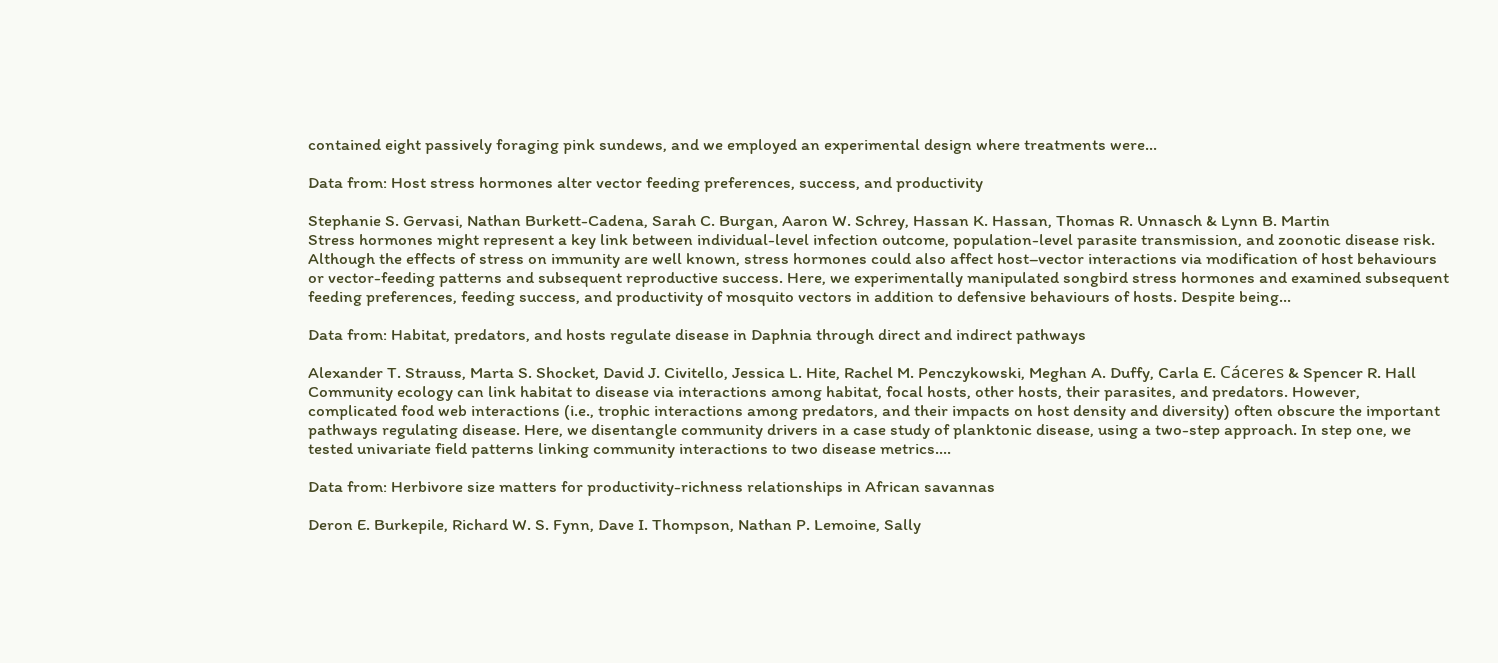contained eight passively foraging pink sundews, and we employed an experimental design where treatments were...

Data from: Host stress hormones alter vector feeding preferences, success, and productivity

Stephanie S. Gervasi, Nathan Burkett-Cadena, Sarah C. Burgan, Aaron W. Schrey, Hassan K. Hassan, Thomas R. Unnasch & Lynn B. Martin
Stress hormones might represent a key link between individual-level infection outcome, population-level parasite transmission, and zoonotic disease risk. Although the effects of stress on immunity are well known, stress hormones could also affect host–vector interactions via modification of host behaviours or vector-feeding patterns and subsequent reproductive success. Here, we experimentally manipulated songbird stress hormones and examined subsequent feeding preferences, feeding success, and productivity of mosquito vectors in addition to defensive behaviours of hosts. Despite being...

Data from: Habitat, predators, and hosts regulate disease in Daphnia through direct and indirect pathways

Alexander T. Strauss, Marta S. Shocket, David J. Civitello, Jessica L. Hite, Rachel M. Penczykowski, Meghan A. Duffy, Carla E. Cáceres & Spencer R. Hall
Community ecology can link habitat to disease via interactions among habitat, focal hosts, other hosts, their parasites, and predators. However, complicated food web interactions (i.e., trophic interactions among predators, and their impacts on host density and diversity) often obscure the important pathways regulating disease. Here, we disentangle community drivers in a case study of planktonic disease, using a two-step approach. In step one, we tested univariate field patterns linking community interactions to two disease metrics....

Data from: Herbivore size matters for productivity-richness relationships in African savannas

Deron E. Burkepile, Richard W. S. Fynn, Dave I. Thompson, Nathan P. Lemoine, Sally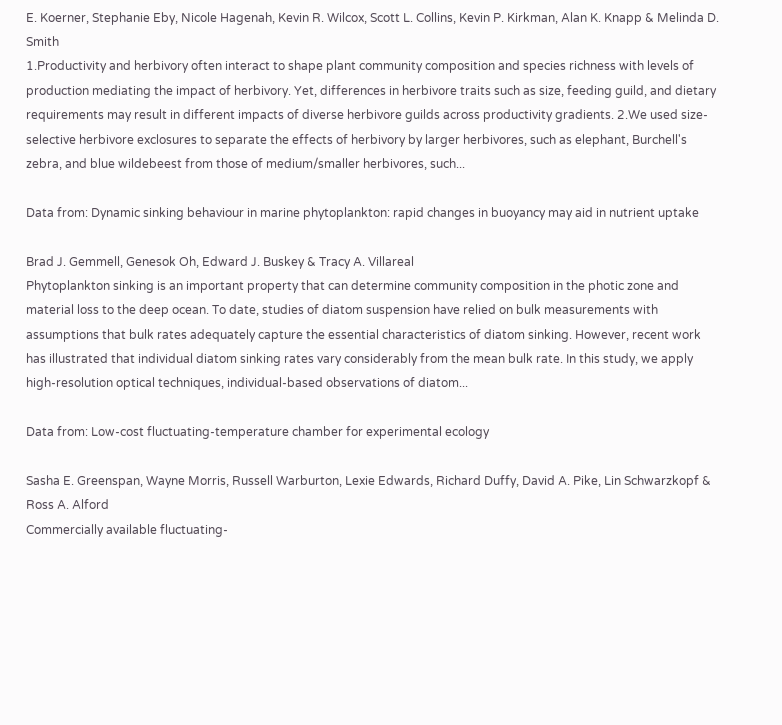E. Koerner, Stephanie Eby, Nicole Hagenah, Kevin R. Wilcox, Scott L. Collins, Kevin P. Kirkman, Alan K. Knapp & Melinda D. Smith
1.Productivity and herbivory often interact to shape plant community composition and species richness with levels of production mediating the impact of herbivory. Yet, differences in herbivore traits such as size, feeding guild, and dietary requirements may result in different impacts of diverse herbivore guilds across productivity gradients. 2.We used size-selective herbivore exclosures to separate the effects of herbivory by larger herbivores, such as elephant, Burchell's zebra, and blue wildebeest from those of medium/smaller herbivores, such...

Data from: Dynamic sinking behaviour in marine phytoplankton: rapid changes in buoyancy may aid in nutrient uptake

Brad J. Gemmell, Genesok Oh, Edward J. Buskey & Tracy A. Villareal
Phytoplankton sinking is an important property that can determine community composition in the photic zone and material loss to the deep ocean. To date, studies of diatom suspension have relied on bulk measurements with assumptions that bulk rates adequately capture the essential characteristics of diatom sinking. However, recent work has illustrated that individual diatom sinking rates vary considerably from the mean bulk rate. In this study, we apply high-resolution optical techniques, individual-based observations of diatom...

Data from: Low-cost fluctuating-temperature chamber for experimental ecology

Sasha E. Greenspan, Wayne Morris, Russell Warburton, Lexie Edwards, Richard Duffy, David A. Pike, Lin Schwarzkopf & Ross A. Alford
Commercially available fluctuating-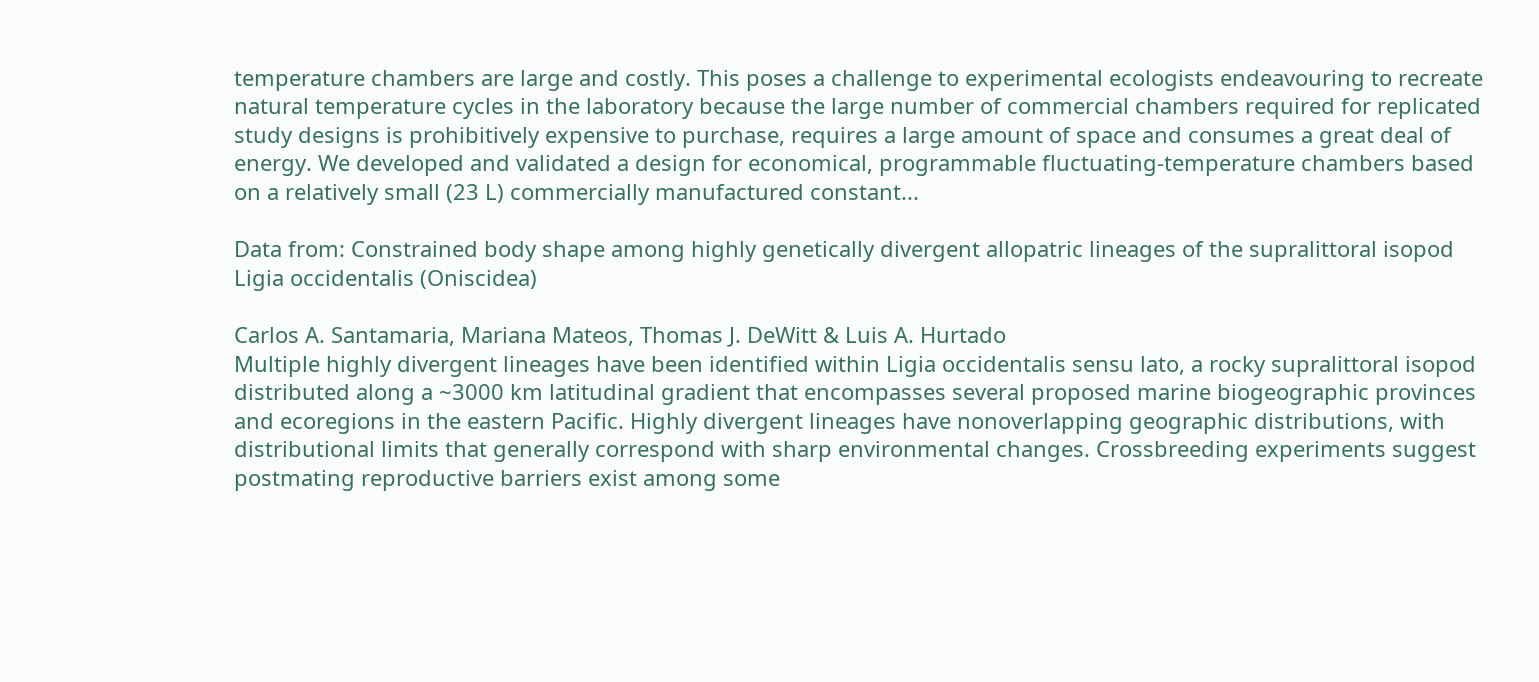temperature chambers are large and costly. This poses a challenge to experimental ecologists endeavouring to recreate natural temperature cycles in the laboratory because the large number of commercial chambers required for replicated study designs is prohibitively expensive to purchase, requires a large amount of space and consumes a great deal of energy. We developed and validated a design for economical, programmable fluctuating-temperature chambers based on a relatively small (23 L) commercially manufactured constant...

Data from: Constrained body shape among highly genetically divergent allopatric lineages of the supralittoral isopod Ligia occidentalis (Oniscidea)

Carlos A. Santamaria, Mariana Mateos, Thomas J. DeWitt & Luis A. Hurtado
Multiple highly divergent lineages have been identified within Ligia occidentalis sensu lato, a rocky supralittoral isopod distributed along a ~3000 km latitudinal gradient that encompasses several proposed marine biogeographic provinces and ecoregions in the eastern Pacific. Highly divergent lineages have nonoverlapping geographic distributions, with distributional limits that generally correspond with sharp environmental changes. Crossbreeding experiments suggest postmating reproductive barriers exist among some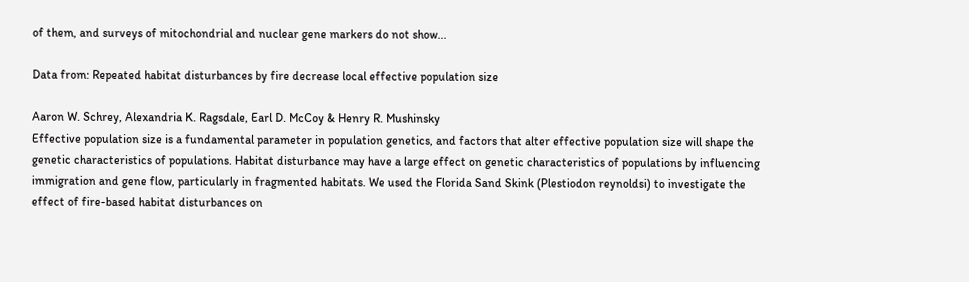of them, and surveys of mitochondrial and nuclear gene markers do not show...

Data from: Repeated habitat disturbances by fire decrease local effective population size

Aaron W. Schrey, Alexandria K. Ragsdale, Earl D. McCoy & Henry R. Mushinsky
Effective population size is a fundamental parameter in population genetics, and factors that alter effective population size will shape the genetic characteristics of populations. Habitat disturbance may have a large effect on genetic characteristics of populations by influencing immigration and gene flow, particularly in fragmented habitats. We used the Florida Sand Skink (Plestiodon reynoldsi) to investigate the effect of fire-based habitat disturbances on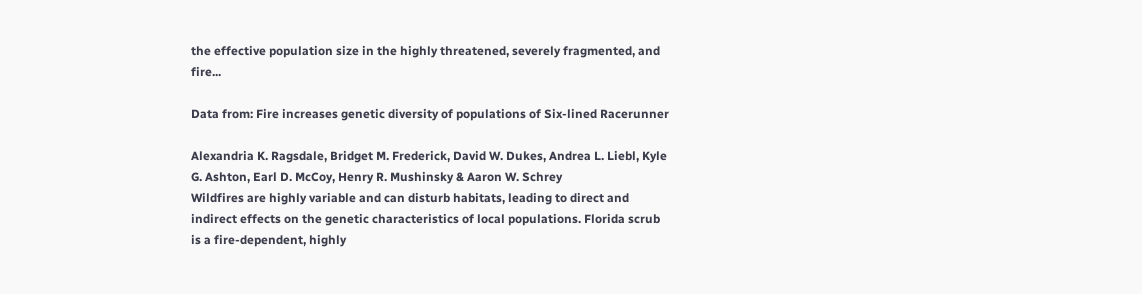the effective population size in the highly threatened, severely fragmented, and fire...

Data from: Fire increases genetic diversity of populations of Six-lined Racerunner

Alexandria K. Ragsdale, Bridget M. Frederick, David W. Dukes, Andrea L. Liebl, Kyle G. Ashton, Earl D. McCoy, Henry R. Mushinsky & Aaron W. Schrey
Wildfires are highly variable and can disturb habitats, leading to direct and indirect effects on the genetic characteristics of local populations. Florida scrub is a fire-dependent, highly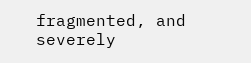fragmented, and severely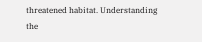threatened habitat. Understanding the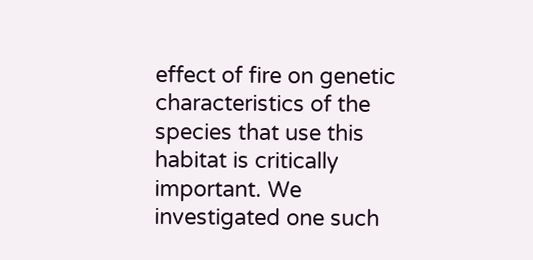effect of fire on genetic characteristics of the species that use this habitat is critically important. We investigated one such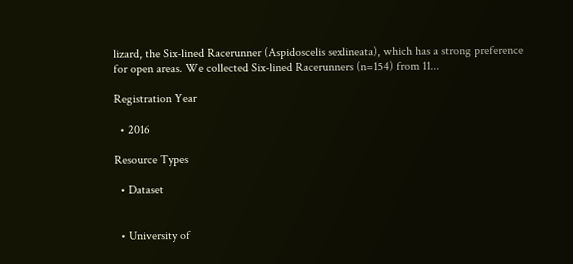lizard, the Six-lined Racerunner (Aspidoscelis sexlineata), which has a strong preference for open areas. We collected Six-lined Racerunners (n=154) from 11...

Registration Year

  • 2016

Resource Types

  • Dataset


  • University of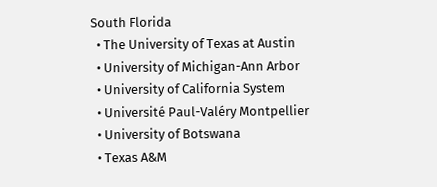South Florida
  • The University of Texas at Austin
  • University of Michigan-Ann Arbor
  • University of California System
  • Université Paul-Valéry Montpellier
  • University of Botswana
  • Texas A&M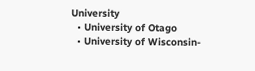University
  • University of Otago
  • University of Wisconsin-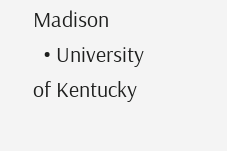Madison
  • University of Kentucky